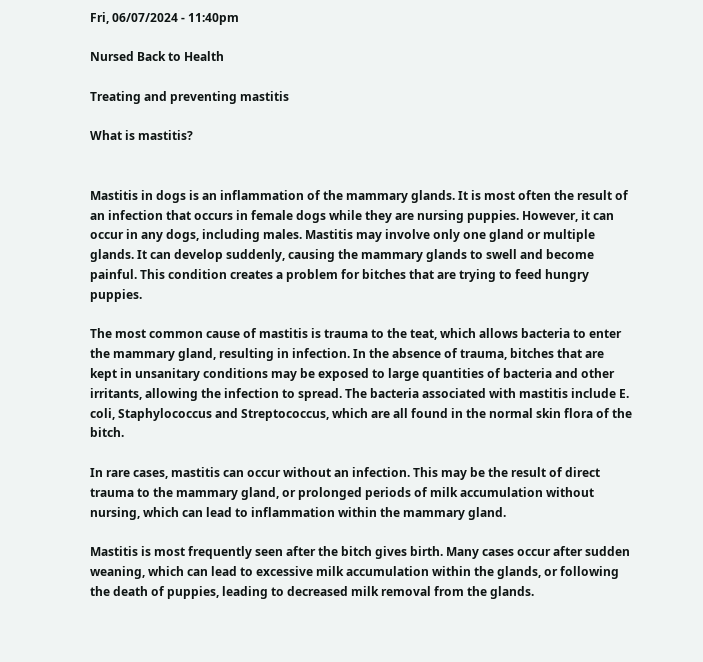Fri, 06/07/2024 - 11:40pm

Nursed Back to Health

Treating and preventing mastitis

What is mastitis?


Mastitis in dogs is an inflammation of the mammary glands. It is most often the result of an infection that occurs in female dogs while they are nursing puppies. However, it can occur in any dogs, including males. Mastitis may involve only one gland or multiple glands. It can develop suddenly, causing the mammary glands to swell and become painful. This condition creates a problem for bitches that are trying to feed hungry puppies.

The most common cause of mastitis is trauma to the teat, which allows bacteria to enter the mammary gland, resulting in infection. In the absence of trauma, bitches that are kept in unsanitary conditions may be exposed to large quantities of bacteria and other irritants, allowing the infection to spread. The bacteria associated with mastitis include E. coli, Staphylococcus and Streptococcus, which are all found in the normal skin flora of the bitch.

In rare cases, mastitis can occur without an infection. This may be the result of direct trauma to the mammary gland, or prolonged periods of milk accumulation without nursing, which can lead to inflammation within the mammary gland.

Mastitis is most frequently seen after the bitch gives birth. Many cases occur after sudden weaning, which can lead to excessive milk accumulation within the glands, or following the death of puppies, leading to decreased milk removal from the glands.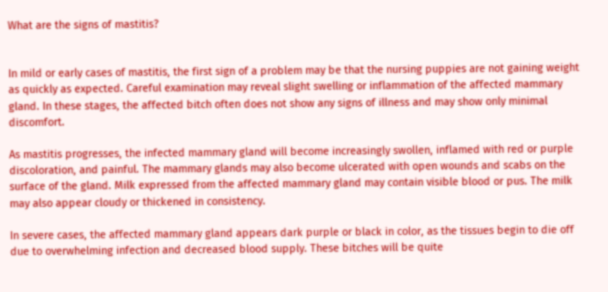What are the signs of mastitis?


In mild or early cases of mastitis, the first sign of a problem may be that the nursing puppies are not gaining weight as quickly as expected. Careful examination may reveal slight swelling or inflammation of the affected mammary gland. In these stages, the affected bitch often does not show any signs of illness and may show only minimal discomfort.

As mastitis progresses, the infected mammary gland will become increasingly swollen, inflamed with red or purple discoloration, and painful. The mammary glands may also become ulcerated with open wounds and scabs on the surface of the gland. Milk expressed from the affected mammary gland may contain visible blood or pus. The milk may also appear cloudy or thickened in consistency.

In severe cases, the affected mammary gland appears dark purple or black in color, as the tissues begin to die off due to overwhelming infection and decreased blood supply. These bitches will be quite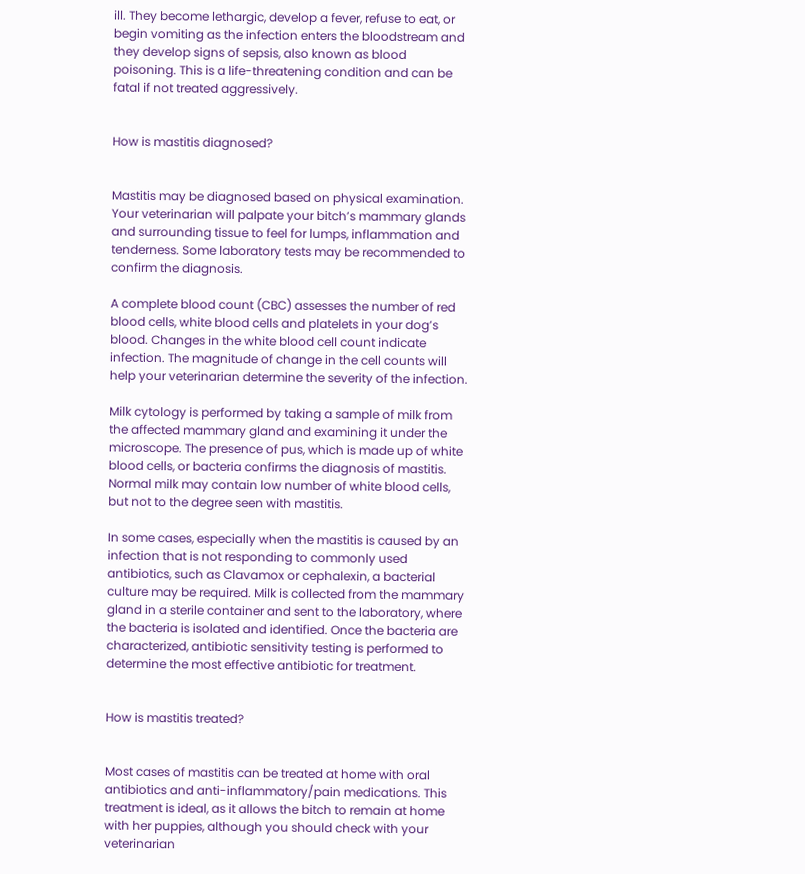ill. They become lethargic, develop a fever, refuse to eat, or begin vomiting as the infection enters the bloodstream and they develop signs of sepsis, also known as blood poisoning. This is a life-threatening condition and can be fatal if not treated aggressively.


How is mastitis diagnosed?


Mastitis may be diagnosed based on physical examination. Your veterinarian will palpate your bitch’s mammary glands and surrounding tissue to feel for lumps, inflammation and tenderness. Some laboratory tests may be recommended to confirm the diagnosis.

A complete blood count (CBC) assesses the number of red blood cells, white blood cells and platelets in your dog’s blood. Changes in the white blood cell count indicate infection. The magnitude of change in the cell counts will help your veterinarian determine the severity of the infection.

Milk cytology is performed by taking a sample of milk from the affected mammary gland and examining it under the microscope. The presence of pus, which is made up of white blood cells, or bacteria confirms the diagnosis of mastitis. Normal milk may contain low number of white blood cells, but not to the degree seen with mastitis.

In some cases, especially when the mastitis is caused by an infection that is not responding to commonly used antibiotics, such as Clavamox or cephalexin, a bacterial culture may be required. Milk is collected from the mammary gland in a sterile container and sent to the laboratory, where the bacteria is isolated and identified. Once the bacteria are characterized, antibiotic sensitivity testing is performed to determine the most effective antibiotic for treatment.


How is mastitis treated?


Most cases of mastitis can be treated at home with oral antibiotics and anti-inflammatory/pain medications. This treatment is ideal, as it allows the bitch to remain at home with her puppies, although you should check with your veterinarian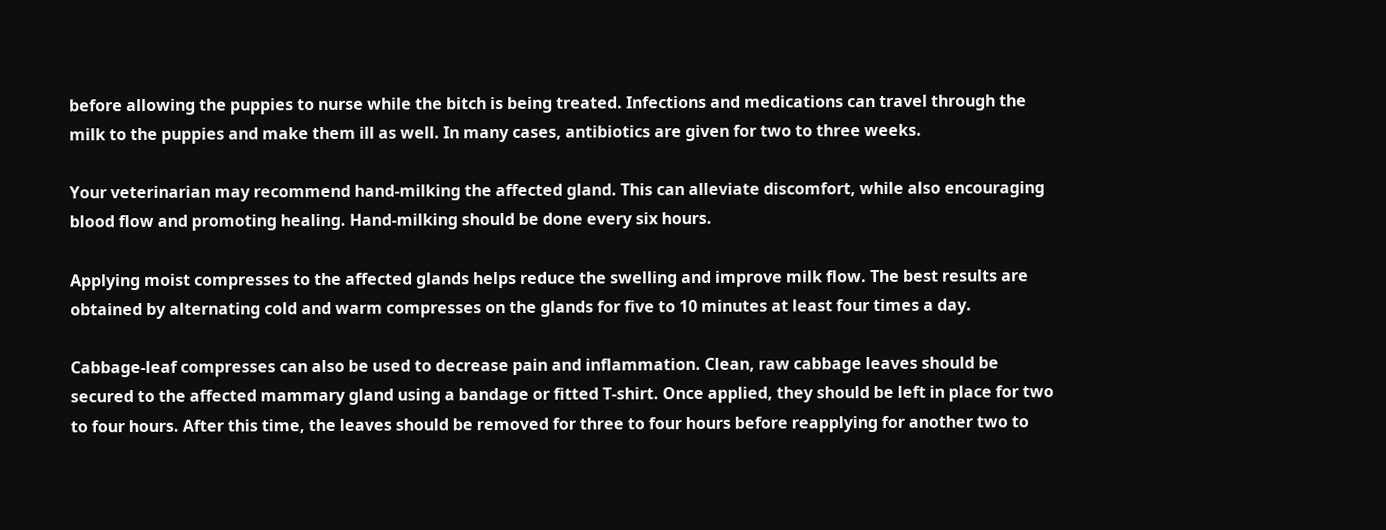before allowing the puppies to nurse while the bitch is being treated. Infections and medications can travel through the milk to the puppies and make them ill as well. In many cases, antibiotics are given for two to three weeks.

Your veterinarian may recommend hand-milking the affected gland. This can alleviate discomfort, while also encouraging blood flow and promoting healing. Hand-milking should be done every six hours.

Applying moist compresses to the affected glands helps reduce the swelling and improve milk flow. The best results are obtained by alternating cold and warm compresses on the glands for five to 10 minutes at least four times a day.

Cabbage-leaf compresses can also be used to decrease pain and inflammation. Clean, raw cabbage leaves should be secured to the affected mammary gland using a bandage or fitted T-shirt. Once applied, they should be left in place for two to four hours. After this time, the leaves should be removed for three to four hours before reapplying for another two to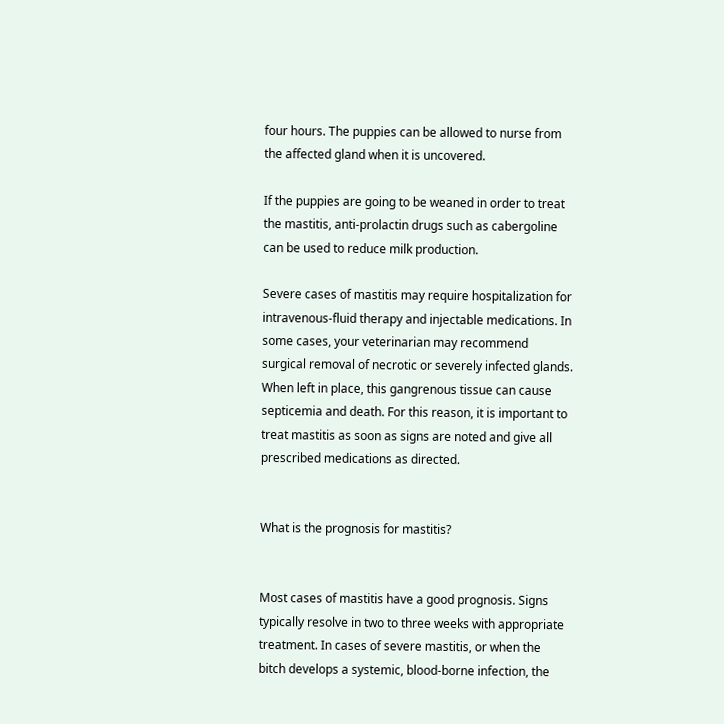four hours. The puppies can be allowed to nurse from the affected gland when it is uncovered.

If the puppies are going to be weaned in order to treat the mastitis, anti-prolactin drugs such as cabergoline can be used to reduce milk production.

Severe cases of mastitis may require hospitalization for intravenous-fluid therapy and injectable medications. In some cases, your veterinarian may recommend surgical removal of necrotic or severely infected glands. When left in place, this gangrenous tissue can cause septicemia and death. For this reason, it is important to treat mastitis as soon as signs are noted and give all prescribed medications as directed.


What is the prognosis for mastitis?


Most cases of mastitis have a good prognosis. Signs typically resolve in two to three weeks with appropriate treatment. In cases of severe mastitis, or when the bitch develops a systemic, blood-borne infection, the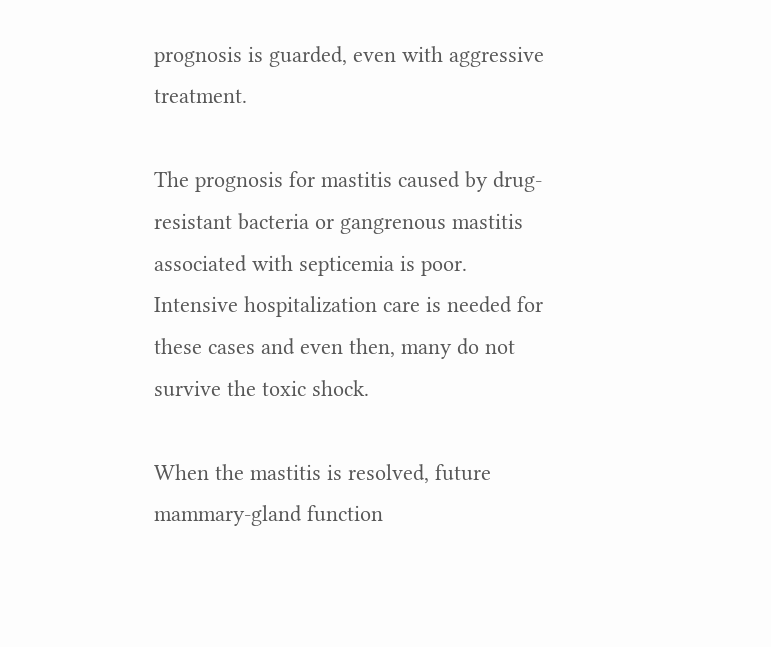prognosis is guarded, even with aggressive treatment.

The prognosis for mastitis caused by drug-resistant bacteria or gangrenous mastitis associated with septicemia is poor. Intensive hospitalization care is needed for these cases and even then, many do not survive the toxic shock.

When the mastitis is resolved, future mammary-gland function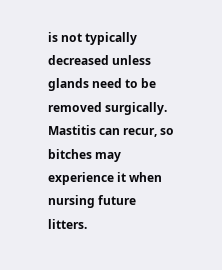is not typically decreased unless glands need to be removed surgically. Mastitis can recur, so bitches may experience it when nursing future litters.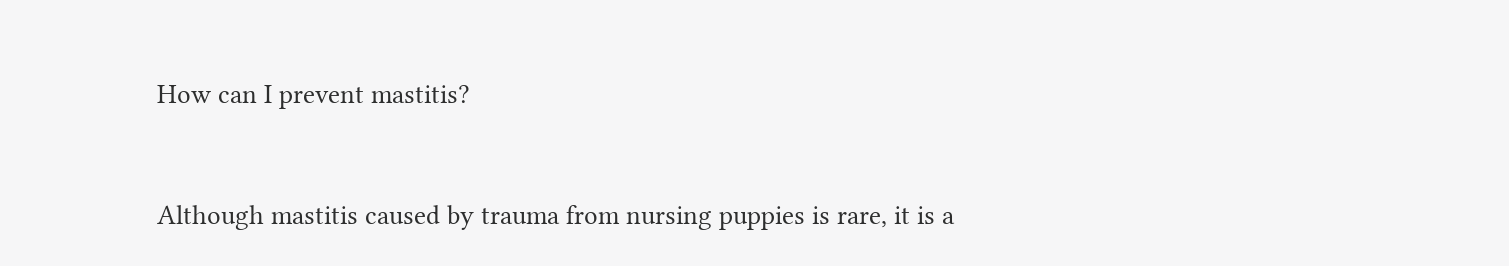How can I prevent mastitis?


Although mastitis caused by trauma from nursing puppies is rare, it is a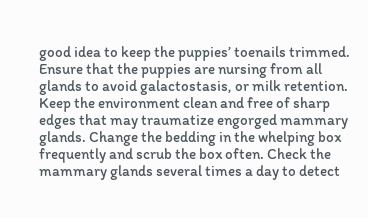good idea to keep the puppies’ toenails trimmed. Ensure that the puppies are nursing from all glands to avoid galactostasis, or milk retention. Keep the environment clean and free of sharp edges that may traumatize engorged mammary glands. Change the bedding in the whelping box frequently and scrub the box often. Check the mammary glands several times a day to detect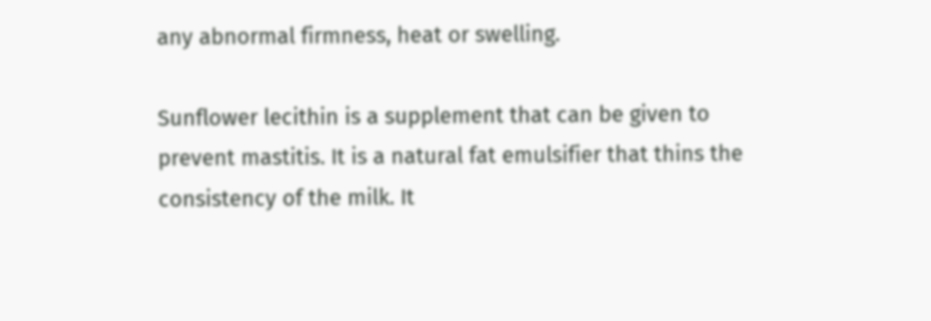any abnormal firmness, heat or swelling.

Sunflower lecithin is a supplement that can be given to prevent mastitis. It is a natural fat emulsifier that thins the consistency of the milk. It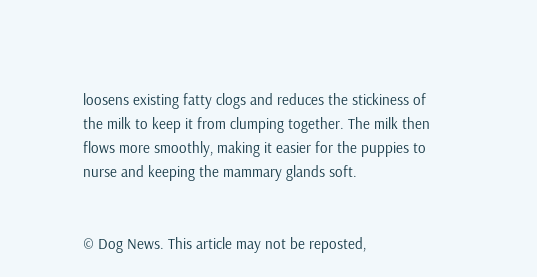loosens existing fatty clogs and reduces the stickiness of the milk to keep it from clumping together. The milk then flows more smoothly, making it easier for the puppies to nurse and keeping the mammary glands soft.


© Dog News. This article may not be reposted,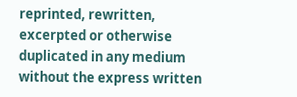reprinted, rewritten, excerpted or otherwise duplicated in any medium without the express written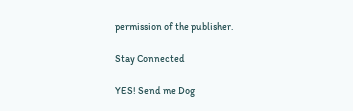permission of the publisher.

Stay Connected

YES! Send me Dog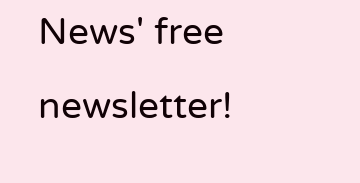News' free newsletter!